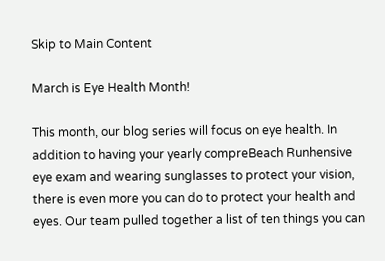Skip to Main Content

March is Eye Health Month!

This month, our blog series will focus on eye health. In addition to having your yearly compreBeach Runhensive eye exam and wearing sunglasses to protect your vision, there is even more you can do to protect your health and eyes. Our team pulled together a list of ten things you can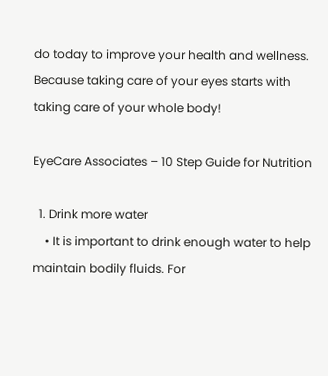do today to improve your health and wellness. Because taking care of your eyes starts with taking care of your whole body!

EyeCare Associates – 10 Step Guide for Nutrition

  1. Drink more water
    • It is important to drink enough water to help maintain bodily fluids. For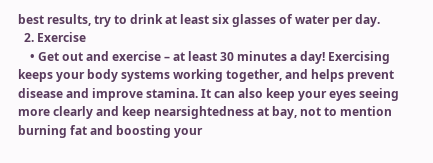best results, try to drink at least six glasses of water per day.
  2. Exercise
    • Get out and exercise – at least 30 minutes a day! Exercising keeps your body systems working together, and helps prevent disease and improve stamina. It can also keep your eyes seeing more clearly and keep nearsightedness at bay, not to mention burning fat and boosting your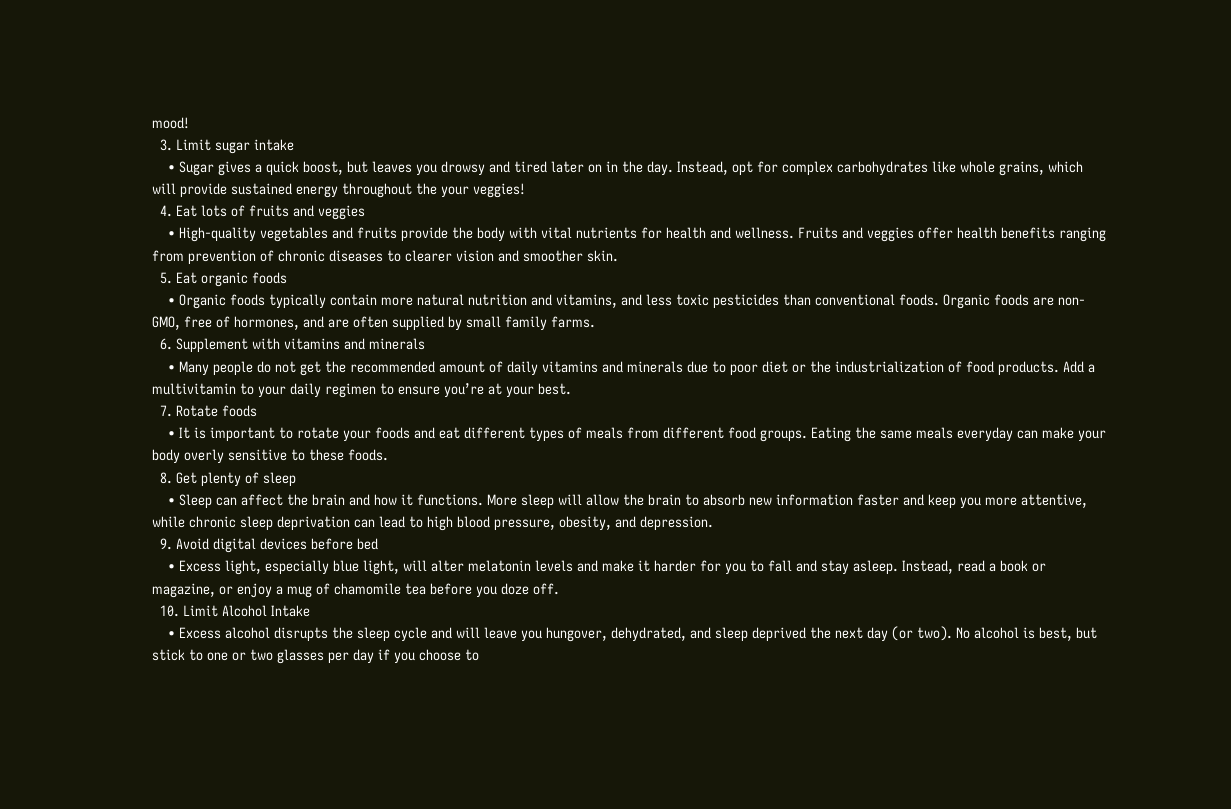mood!
  3. Limit sugar intake
    • Sugar gives a quick boost, but leaves you drowsy and tired later on in the day. Instead, opt for complex carbohydrates like whole grains, which will provide sustained energy throughout the your veggies!
  4. Eat lots of fruits and veggies
    • High-quality vegetables and fruits provide the body with vital nutrients for health and wellness. Fruits and veggies offer health benefits ranging from prevention of chronic diseases to clearer vision and smoother skin.
  5. Eat organic foods
    • Organic foods typically contain more natural nutrition and vitamins, and less toxic pesticides than conventional foods. Organic foods are non-GMO, free of hormones, and are often supplied by small family farms.
  6. Supplement with vitamins and minerals
    • Many people do not get the recommended amount of daily vitamins and minerals due to poor diet or the industrialization of food products. Add a multivitamin to your daily regimen to ensure you’re at your best.
  7. Rotate foods
    • It is important to rotate your foods and eat different types of meals from different food groups. Eating the same meals everyday can make your body overly sensitive to these foods.
  8. Get plenty of sleep
    • Sleep can affect the brain and how it functions. More sleep will allow the brain to absorb new information faster and keep you more attentive, while chronic sleep deprivation can lead to high blood pressure, obesity, and depression.
  9. Avoid digital devices before bed
    • Excess light, especially blue light, will alter melatonin levels and make it harder for you to fall and stay asleep. Instead, read a book or magazine, or enjoy a mug of chamomile tea before you doze off.
  10. Limit Alcohol Intake
    • Excess alcohol disrupts the sleep cycle and will leave you hungover, dehydrated, and sleep deprived the next day (or two). No alcohol is best, but stick to one or two glasses per day if you choose to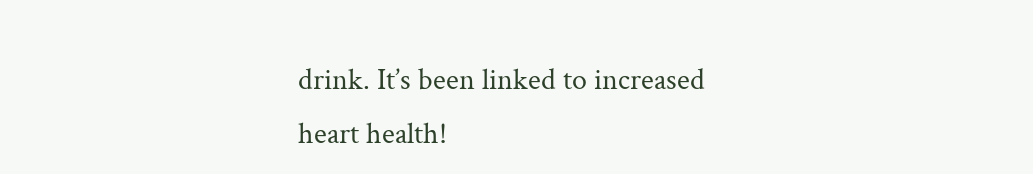drink. It’s been linked to increased heart health!